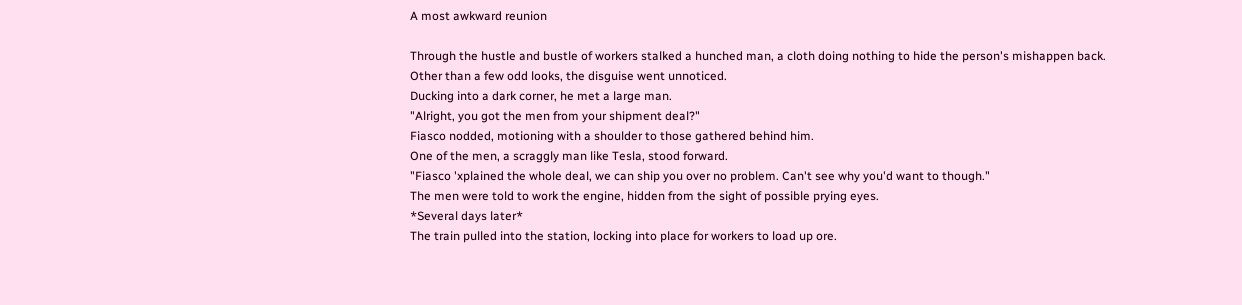A most awkward reunion

Through the hustle and bustle of workers stalked a hunched man, a cloth doing nothing to hide the person's mishappen back.
Other than a few odd looks, the disguise went unnoticed.
Ducking into a dark corner, he met a large man.
"Alright, you got the men from your shipment deal?"
Fiasco nodded, motioning with a shoulder to those gathered behind him.
One of the men, a scraggly man like Tesla, stood forward.
"Fiasco 'xplained the whole deal, we can ship you over no problem. Can't see why you'd want to though."
The men were told to work the engine, hidden from the sight of possible prying eyes.
*Several days later*
The train pulled into the station, locking into place for workers to load up ore.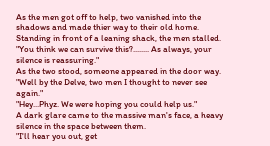As the men got off to help, two vanished into the shadows and made thier way to their old home.
Standing in front of a leaning shack, the men stalled.
"You think we can survive this?........ As always, your silence is reassuring."
As the two stood, someone appeared in the door way.
"Well by the Delve, two men I thought to never see again."
"Hey...Phyz. We were hoping you could help us."
A dark glare came to the massive man's face, a heavy silence in the space between them.
"I'll hear you out, get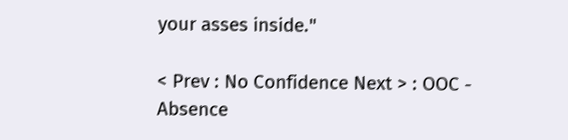your asses inside."

< Prev : No Confidence Next > : OOC - Absence